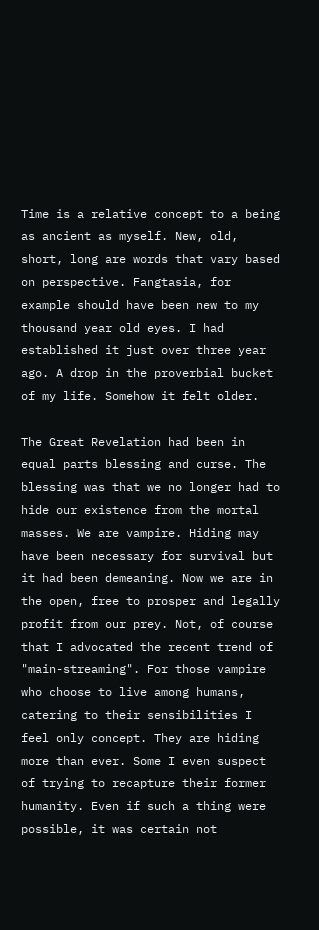Time is a relative concept to a being as ancient as myself. New, old, short, long are words that vary based on perspective. Fangtasia, for example should have been new to my thousand year old eyes. I had established it just over three year ago. A drop in the proverbial bucket of my life. Somehow it felt older.

The Great Revelation had been in equal parts blessing and curse. The blessing was that we no longer had to hide our existence from the mortal masses. We are vampire. Hiding may have been necessary for survival but it had been demeaning. Now we are in the open, free to prosper and legally profit from our prey. Not, of course that I advocated the recent trend of "main-streaming". For those vampire who choose to live among humans, catering to their sensibilities I feel only concept. They are hiding more than ever. Some I even suspect of trying to recapture their former humanity. Even if such a thing were possible, it was certain not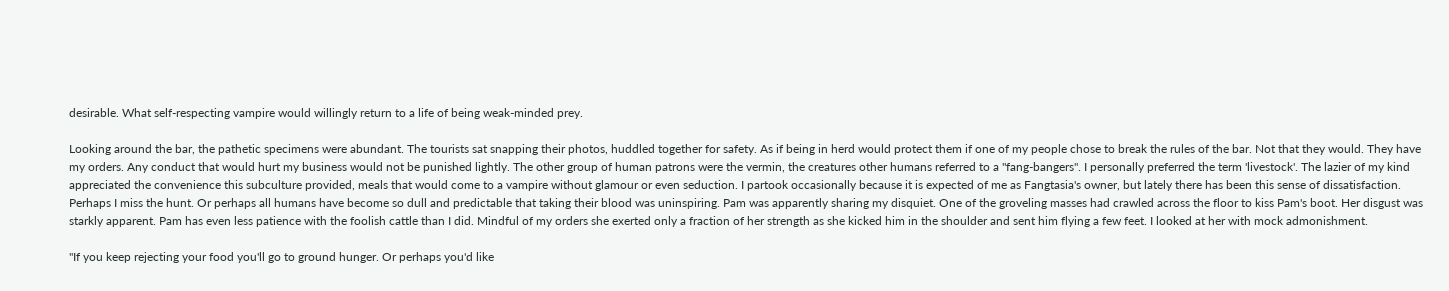desirable. What self-respecting vampire would willingly return to a life of being weak-minded prey.

Looking around the bar, the pathetic specimens were abundant. The tourists sat snapping their photos, huddled together for safety. As if being in herd would protect them if one of my people chose to break the rules of the bar. Not that they would. They have my orders. Any conduct that would hurt my business would not be punished lightly. The other group of human patrons were the vermin, the creatures other humans referred to a "fang-bangers". I personally preferred the term 'livestock'. The lazier of my kind appreciated the convenience this subculture provided, meals that would come to a vampire without glamour or even seduction. I partook occasionally because it is expected of me as Fangtasia's owner, but lately there has been this sense of dissatisfaction. Perhaps I miss the hunt. Or perhaps all humans have become so dull and predictable that taking their blood was uninspiring. Pam was apparently sharing my disquiet. One of the groveling masses had crawled across the floor to kiss Pam's boot. Her disgust was starkly apparent. Pam has even less patience with the foolish cattle than I did. Mindful of my orders she exerted only a fraction of her strength as she kicked him in the shoulder and sent him flying a few feet. I looked at her with mock admonishment.

"If you keep rejecting your food you'll go to ground hunger. Or perhaps you'd like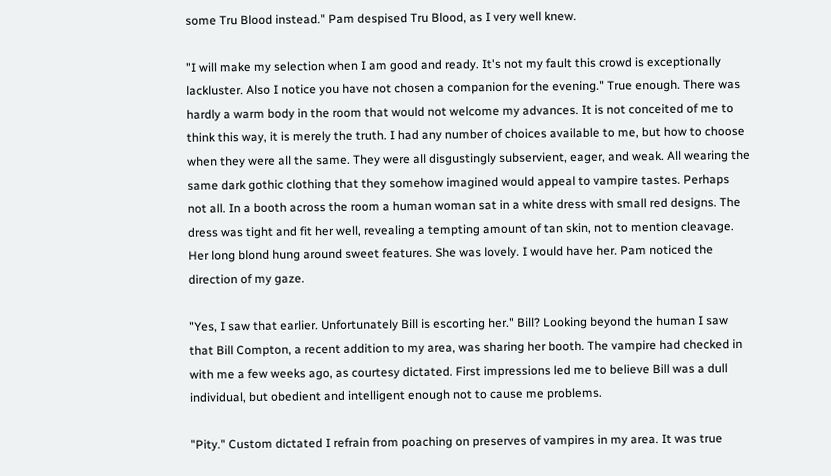some Tru Blood instead." Pam despised Tru Blood, as I very well knew.

"I will make my selection when I am good and ready. It's not my fault this crowd is exceptionally lackluster. Also I notice you have not chosen a companion for the evening." True enough. There was hardly a warm body in the room that would not welcome my advances. It is not conceited of me to think this way, it is merely the truth. I had any number of choices available to me, but how to choose when they were all the same. They were all disgustingly subservient, eager, and weak. All wearing the same dark gothic clothing that they somehow imagined would appeal to vampire tastes. Perhaps not all. In a booth across the room a human woman sat in a white dress with small red designs. The dress was tight and fit her well, revealing a tempting amount of tan skin, not to mention cleavage. Her long blond hung around sweet features. She was lovely. I would have her. Pam noticed the direction of my gaze.

"Yes, I saw that earlier. Unfortunately Bill is escorting her." Bill? Looking beyond the human I saw that Bill Compton, a recent addition to my area, was sharing her booth. The vampire had checked in with me a few weeks ago, as courtesy dictated. First impressions led me to believe Bill was a dull individual, but obedient and intelligent enough not to cause me problems.

"Pity." Custom dictated I refrain from poaching on preserves of vampires in my area. It was true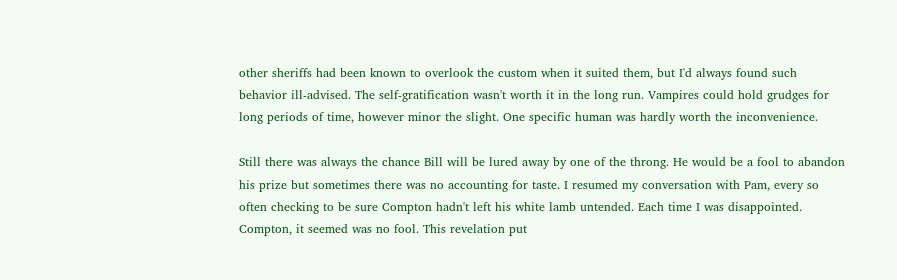other sheriffs had been known to overlook the custom when it suited them, but I'd always found such behavior ill-advised. The self-gratification wasn't worth it in the long run. Vampires could hold grudges for long periods of time, however minor the slight. One specific human was hardly worth the inconvenience.

Still there was always the chance Bill will be lured away by one of the throng. He would be a fool to abandon his prize but sometimes there was no accounting for taste. I resumed my conversation with Pam, every so often checking to be sure Compton hadn't left his white lamb untended. Each time I was disappointed. Compton, it seemed was no fool. This revelation put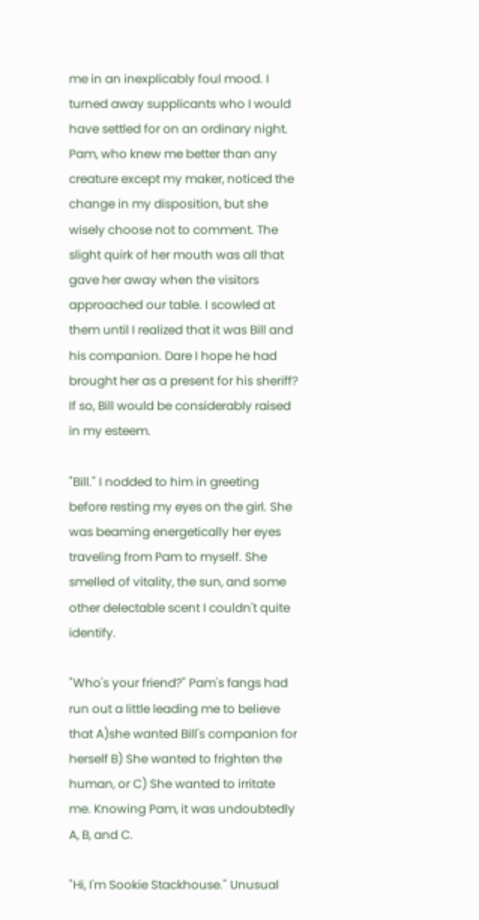me in an inexplicably foul mood. I turned away supplicants who I would have settled for on an ordinary night. Pam, who knew me better than any creature except my maker, noticed the change in my disposition, but she wisely choose not to comment. The slight quirk of her mouth was all that gave her away when the visitors approached our table. I scowled at them until I realized that it was Bill and his companion. Dare I hope he had brought her as a present for his sheriff? If so, Bill would be considerably raised in my esteem.

"Bill." I nodded to him in greeting before resting my eyes on the girl. She was beaming energetically her eyes traveling from Pam to myself. She smelled of vitality, the sun, and some other delectable scent I couldn't quite identify.

"Who's your friend?" Pam's fangs had run out a little leading me to believe that A)she wanted Bill's companion for herself B) She wanted to frighten the human, or C) She wanted to irritate me. Knowing Pam, it was undoubtedly A, B, and C.

"Hi, I'm Sookie Stackhouse." Unusual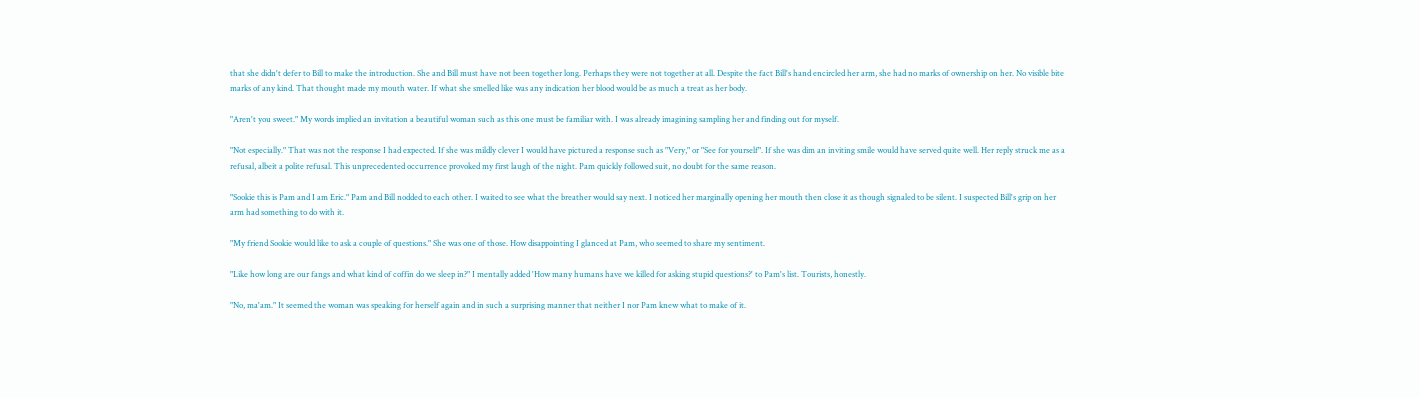that she didn't defer to Bill to make the introduction. She and Bill must have not been together long. Perhaps they were not together at all. Despite the fact Bill's hand encircled her arm, she had no marks of ownership on her. No visible bite marks of any kind. That thought made my mouth water. If what she smelled like was any indication her blood would be as much a treat as her body.

"Aren't you sweet." My words implied an invitation a beautiful woman such as this one must be familiar with. I was already imagining sampling her and finding out for myself.

"Not especially." That was not the response I had expected. If she was mildly clever I would have pictured a response such as "Very," or "See for yourself". If she was dim an inviting smile would have served quite well. Her reply struck me as a refusal, albeit a polite refusal. This unprecedented occurrence provoked my first laugh of the night. Pam quickly followed suit, no doubt for the same reason.

"Sookie this is Pam and I am Eric." Pam and Bill nodded to each other. I waited to see what the breather would say next. I noticed her marginally opening her mouth then close it as though signaled to be silent. I suspected Bill's grip on her arm had something to do with it.

"My friend Sookie would like to ask a couple of questions." She was one of those. How disappointing I glanced at Pam, who seemed to share my sentiment.

"Like how long are our fangs and what kind of coffin do we sleep in?" I mentally added 'How many humans have we killed for asking stupid questions?' to Pam's list. Tourists, honestly.

"No, ma'am." It seemed the woman was speaking for herself again and in such a surprising manner that neither I nor Pam knew what to make of it.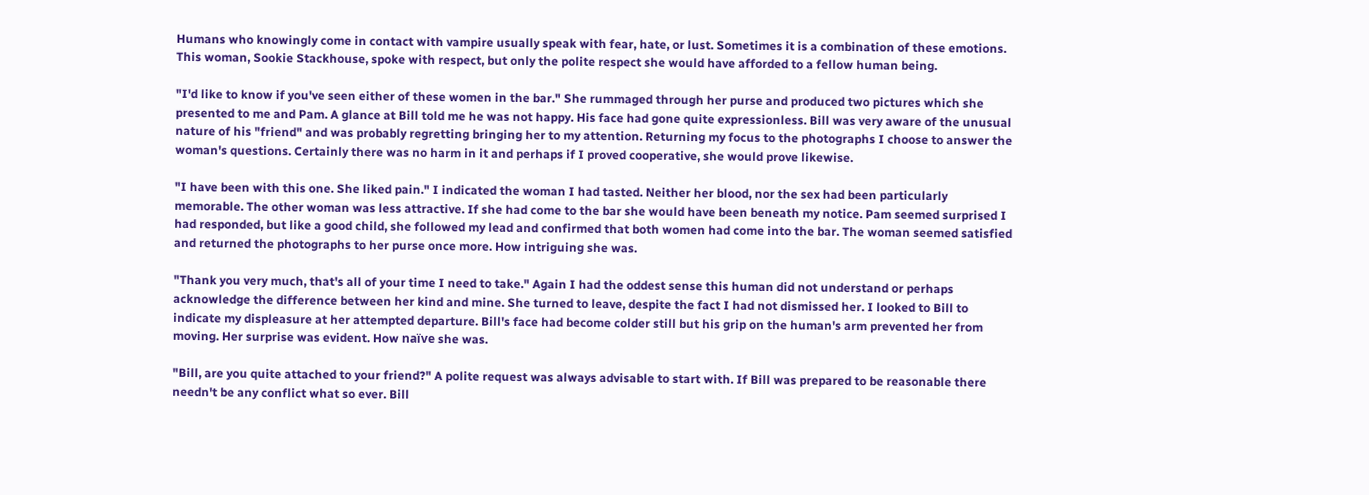Humans who knowingly come in contact with vampire usually speak with fear, hate, or lust. Sometimes it is a combination of these emotions. This woman, Sookie Stackhouse, spoke with respect, but only the polite respect she would have afforded to a fellow human being.

"I'd like to know if you've seen either of these women in the bar." She rummaged through her purse and produced two pictures which she presented to me and Pam. A glance at Bill told me he was not happy. His face had gone quite expressionless. Bill was very aware of the unusual nature of his "friend" and was probably regretting bringing her to my attention. Returning my focus to the photographs I choose to answer the woman's questions. Certainly there was no harm in it and perhaps if I proved cooperative, she would prove likewise.

"I have been with this one. She liked pain." I indicated the woman I had tasted. Neither her blood, nor the sex had been particularly memorable. The other woman was less attractive. If she had come to the bar she would have been beneath my notice. Pam seemed surprised I had responded, but like a good child, she followed my lead and confirmed that both women had come into the bar. The woman seemed satisfied and returned the photographs to her purse once more. How intriguing she was.

"Thank you very much, that's all of your time I need to take." Again I had the oddest sense this human did not understand or perhaps acknowledge the difference between her kind and mine. She turned to leave, despite the fact I had not dismissed her. I looked to Bill to indicate my displeasure at her attempted departure. Bill's face had become colder still but his grip on the human's arm prevented her from moving. Her surprise was evident. How naïve she was.

"Bill, are you quite attached to your friend?" A polite request was always advisable to start with. If Bill was prepared to be reasonable there needn't be any conflict what so ever. Bill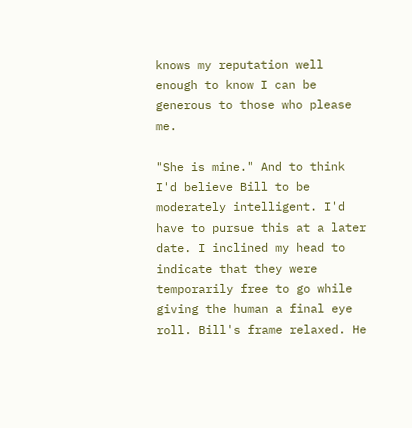knows my reputation well enough to know I can be generous to those who please me.

"She is mine." And to think I'd believe Bill to be moderately intelligent. I'd have to pursue this at a later date. I inclined my head to indicate that they were temporarily free to go while giving the human a final eye roll. Bill's frame relaxed. He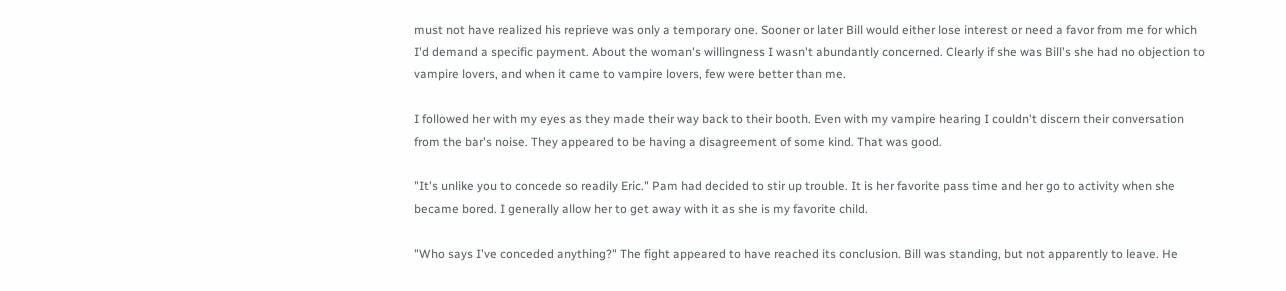must not have realized his reprieve was only a temporary one. Sooner or later Bill would either lose interest or need a favor from me for which I'd demand a specific payment. About the woman's willingness I wasn't abundantly concerned. Clearly if she was Bill's she had no objection to vampire lovers, and when it came to vampire lovers, few were better than me.

I followed her with my eyes as they made their way back to their booth. Even with my vampire hearing I couldn't discern their conversation from the bar's noise. They appeared to be having a disagreement of some kind. That was good.

"It's unlike you to concede so readily Eric." Pam had decided to stir up trouble. It is her favorite pass time and her go to activity when she became bored. I generally allow her to get away with it as she is my favorite child.

"Who says I've conceded anything?" The fight appeared to have reached its conclusion. Bill was standing, but not apparently to leave. He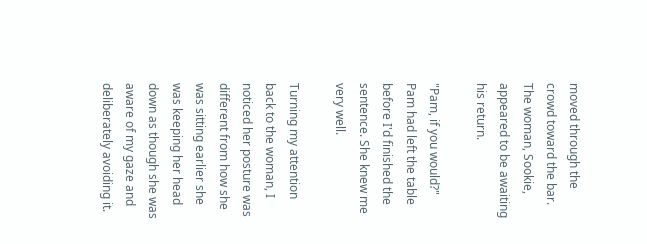moved through the crowd toward the bar. The woman, Sookie, appeared to be awaiting his return.

"Pam, if you would?" Pam had left the table before I'd finished the sentence. She knew me very well.

Turning my attention back to the woman, I noticed her posture was different from how she was sitting earlier she was keeping her head down as though she was aware of my gaze and deliberately avoiding it.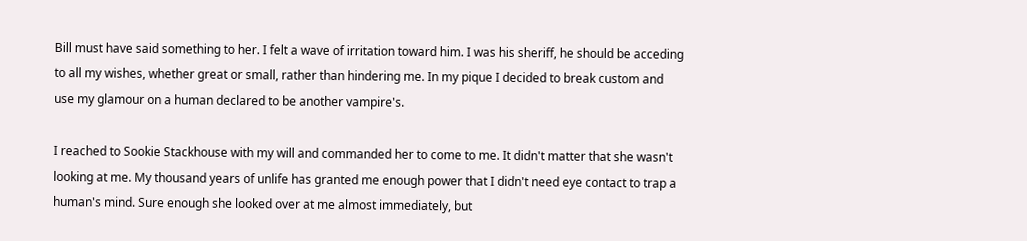Bill must have said something to her. I felt a wave of irritation toward him. I was his sheriff, he should be acceding to all my wishes, whether great or small, rather than hindering me. In my pique I decided to break custom and use my glamour on a human declared to be another vampire's.

I reached to Sookie Stackhouse with my will and commanded her to come to me. It didn't matter that she wasn't looking at me. My thousand years of unlife has granted me enough power that I didn't need eye contact to trap a human's mind. Sure enough she looked over at me almost immediately, but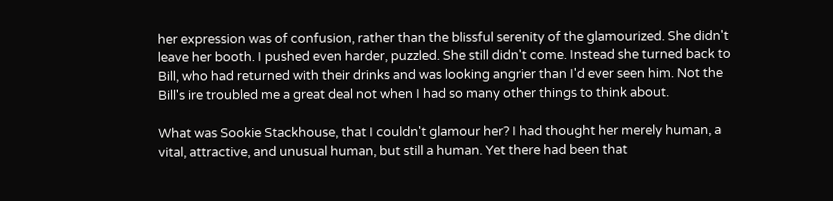her expression was of confusion, rather than the blissful serenity of the glamourized. She didn't leave her booth. I pushed even harder, puzzled. She still didn't come. Instead she turned back to Bill, who had returned with their drinks and was looking angrier than I'd ever seen him. Not the Bill's ire troubled me a great deal not when I had so many other things to think about.

What was Sookie Stackhouse, that I couldn't glamour her? I had thought her merely human, a vital, attractive, and unusual human, but still a human. Yet there had been that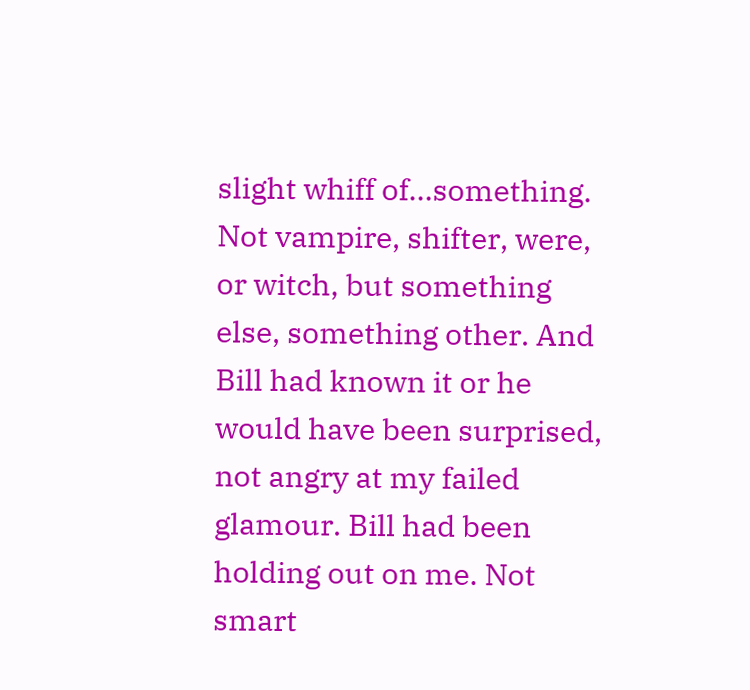slight whiff of…something. Not vampire, shifter, were, or witch, but something else, something other. And Bill had known it or he would have been surprised, not angry at my failed glamour. Bill had been holding out on me. Not smart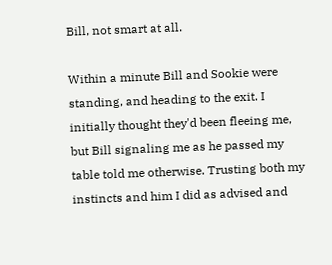Bill, not smart at all.

Within a minute Bill and Sookie were standing, and heading to the exit. I initially thought they'd been fleeing me, but Bill signaling me as he passed my table told me otherwise. Trusting both my instincts and him I did as advised and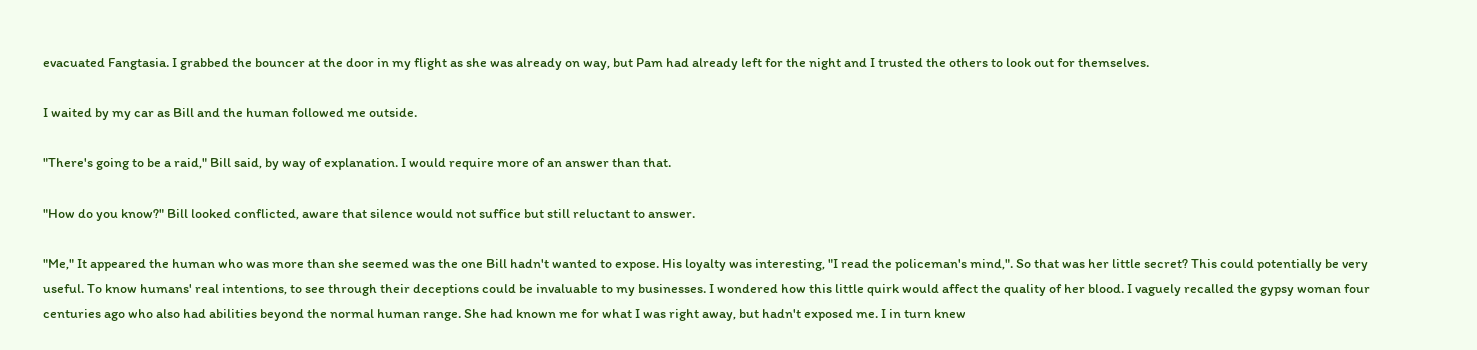evacuated Fangtasia. I grabbed the bouncer at the door in my flight as she was already on way, but Pam had already left for the night and I trusted the others to look out for themselves.

I waited by my car as Bill and the human followed me outside.

"There's going to be a raid," Bill said, by way of explanation. I would require more of an answer than that.

"How do you know?" Bill looked conflicted, aware that silence would not suffice but still reluctant to answer.

"Me," It appeared the human who was more than she seemed was the one Bill hadn't wanted to expose. His loyalty was interesting, "I read the policeman's mind,". So that was her little secret? This could potentially be very useful. To know humans' real intentions, to see through their deceptions could be invaluable to my businesses. I wondered how this little quirk would affect the quality of her blood. I vaguely recalled the gypsy woman four centuries ago who also had abilities beyond the normal human range. She had known me for what I was right away, but hadn't exposed me. I in turn knew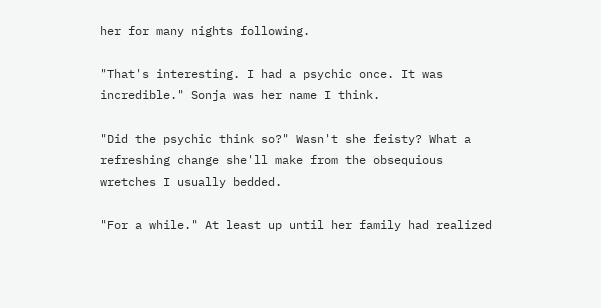her for many nights following.

"That's interesting. I had a psychic once. It was incredible." Sonja was her name I think.

"Did the psychic think so?" Wasn't she feisty? What a refreshing change she'll make from the obsequious wretches I usually bedded.

"For a while." At least up until her family had realized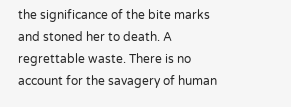the significance of the bite marks and stoned her to death. A regrettable waste. There is no account for the savagery of human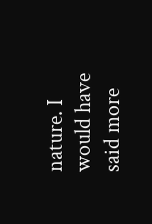nature. I would have said more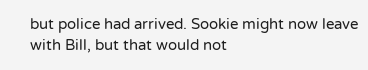but police had arrived. Sookie might now leave with Bill, but that would not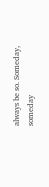always be so. Someday, someday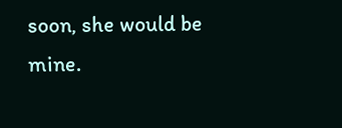soon, she would be mine.